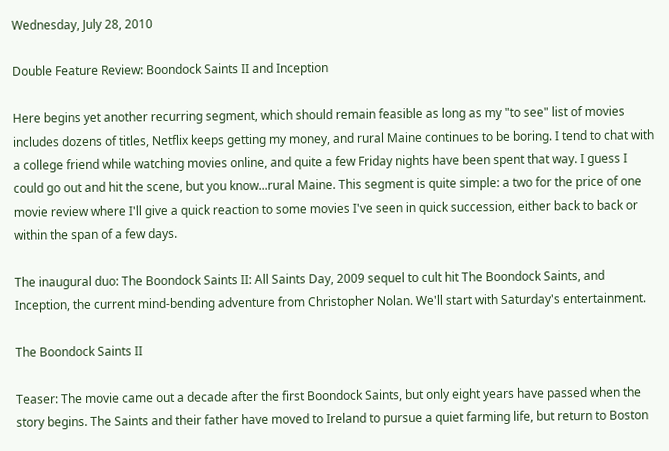Wednesday, July 28, 2010

Double Feature Review: Boondock Saints II and Inception

Here begins yet another recurring segment, which should remain feasible as long as my "to see" list of movies includes dozens of titles, Netflix keeps getting my money, and rural Maine continues to be boring. I tend to chat with a college friend while watching movies online, and quite a few Friday nights have been spent that way. I guess I could go out and hit the scene, but you know...rural Maine. This segment is quite simple: a two for the price of one movie review where I'll give a quick reaction to some movies I've seen in quick succession, either back to back or within the span of a few days.

The inaugural duo: The Boondock Saints II: All Saints Day, 2009 sequel to cult hit The Boondock Saints, and Inception, the current mind-bending adventure from Christopher Nolan. We'll start with Saturday's entertainment.

The Boondock Saints II

Teaser: The movie came out a decade after the first Boondock Saints, but only eight years have passed when the story begins. The Saints and their father have moved to Ireland to pursue a quiet farming life, but return to Boston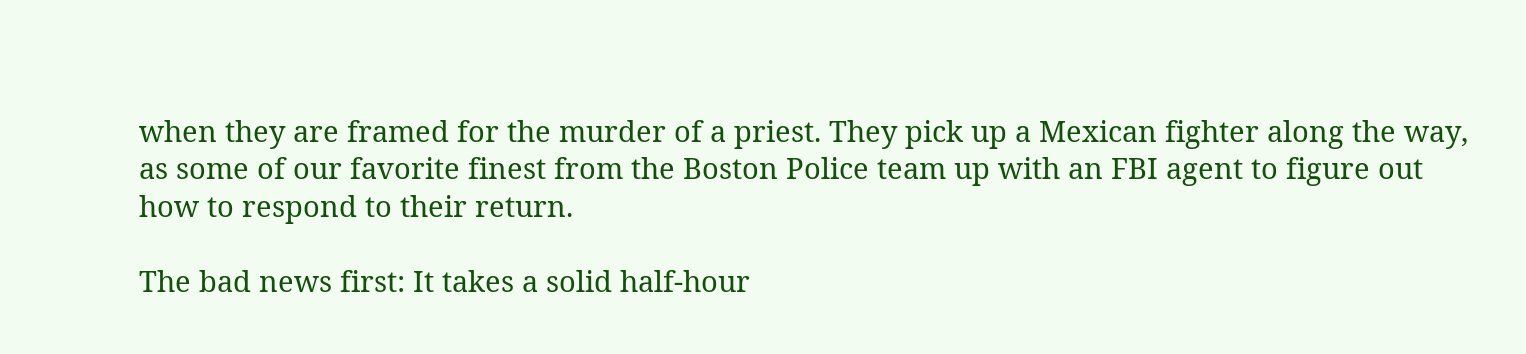when they are framed for the murder of a priest. They pick up a Mexican fighter along the way, as some of our favorite finest from the Boston Police team up with an FBI agent to figure out how to respond to their return.

The bad news first: It takes a solid half-hour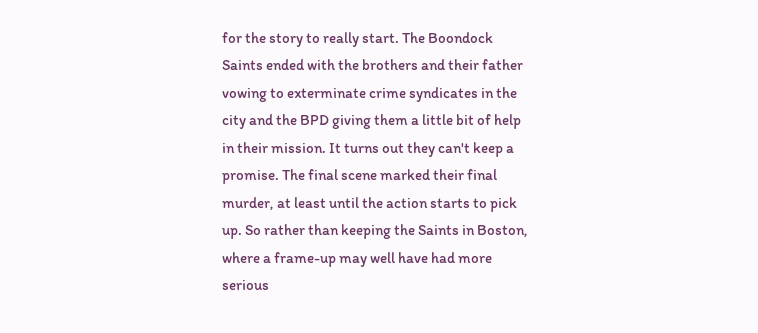for the story to really start. The Boondock Saints ended with the brothers and their father vowing to exterminate crime syndicates in the city and the BPD giving them a little bit of help in their mission. It turns out they can't keep a promise. The final scene marked their final murder, at least until the action starts to pick up. So rather than keeping the Saints in Boston, where a frame-up may well have had more serious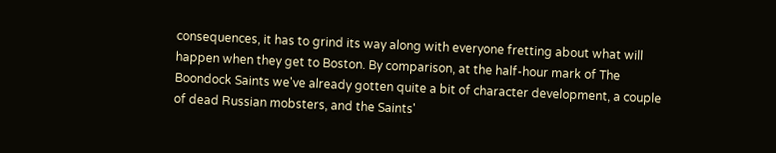consequences, it has to grind its way along with everyone fretting about what will happen when they get to Boston. By comparison, at the half-hour mark of The Boondock Saints we've already gotten quite a bit of character development, a couple of dead Russian mobsters, and the Saints'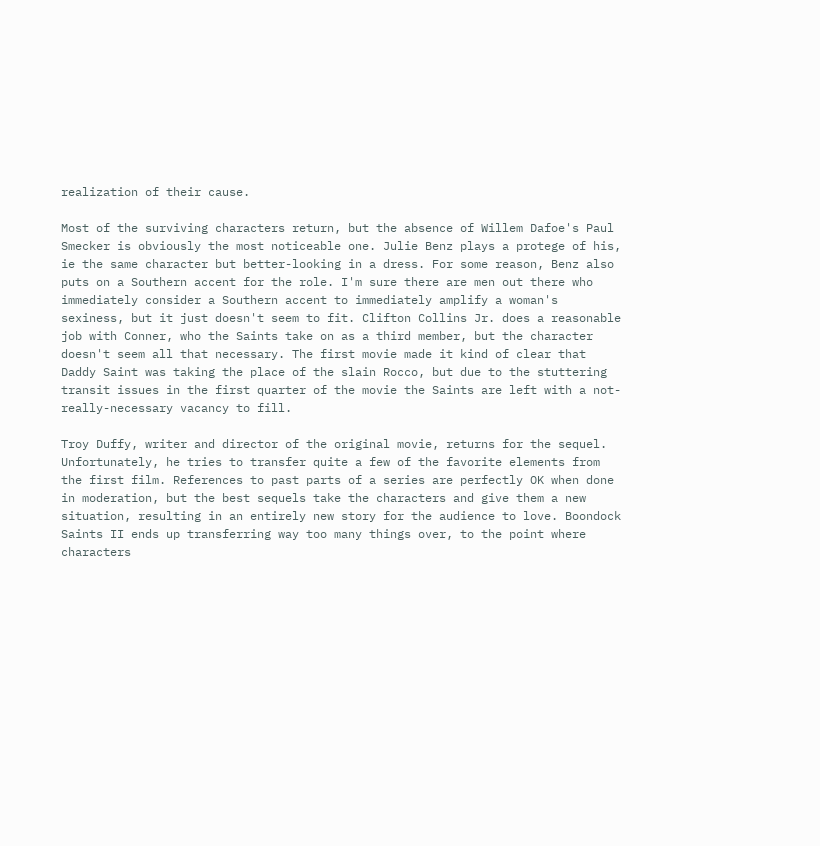realization of their cause.

Most of the surviving characters return, but the absence of Willem Dafoe's Paul Smecker is obviously the most noticeable one. Julie Benz plays a protege of his, ie the same character but better-looking in a dress. For some reason, Benz also puts on a Southern accent for the role. I'm sure there are men out there who immediately consider a Southern accent to immediately amplify a woman's sexiness, but it just doesn't seem to fit. Clifton Collins Jr. does a reasonable job with Conner, who the Saints take on as a third member, but the character doesn't seem all that necessary. The first movie made it kind of clear that Daddy Saint was taking the place of the slain Rocco, but due to the stuttering transit issues in the first quarter of the movie the Saints are left with a not-really-necessary vacancy to fill.

Troy Duffy, writer and director of the original movie, returns for the sequel. Unfortunately, he tries to transfer quite a few of the favorite elements from the first film. References to past parts of a series are perfectly OK when done in moderation, but the best sequels take the characters and give them a new situation, resulting in an entirely new story for the audience to love. Boondock Saints II ends up transferring way too many things over, to the point where characters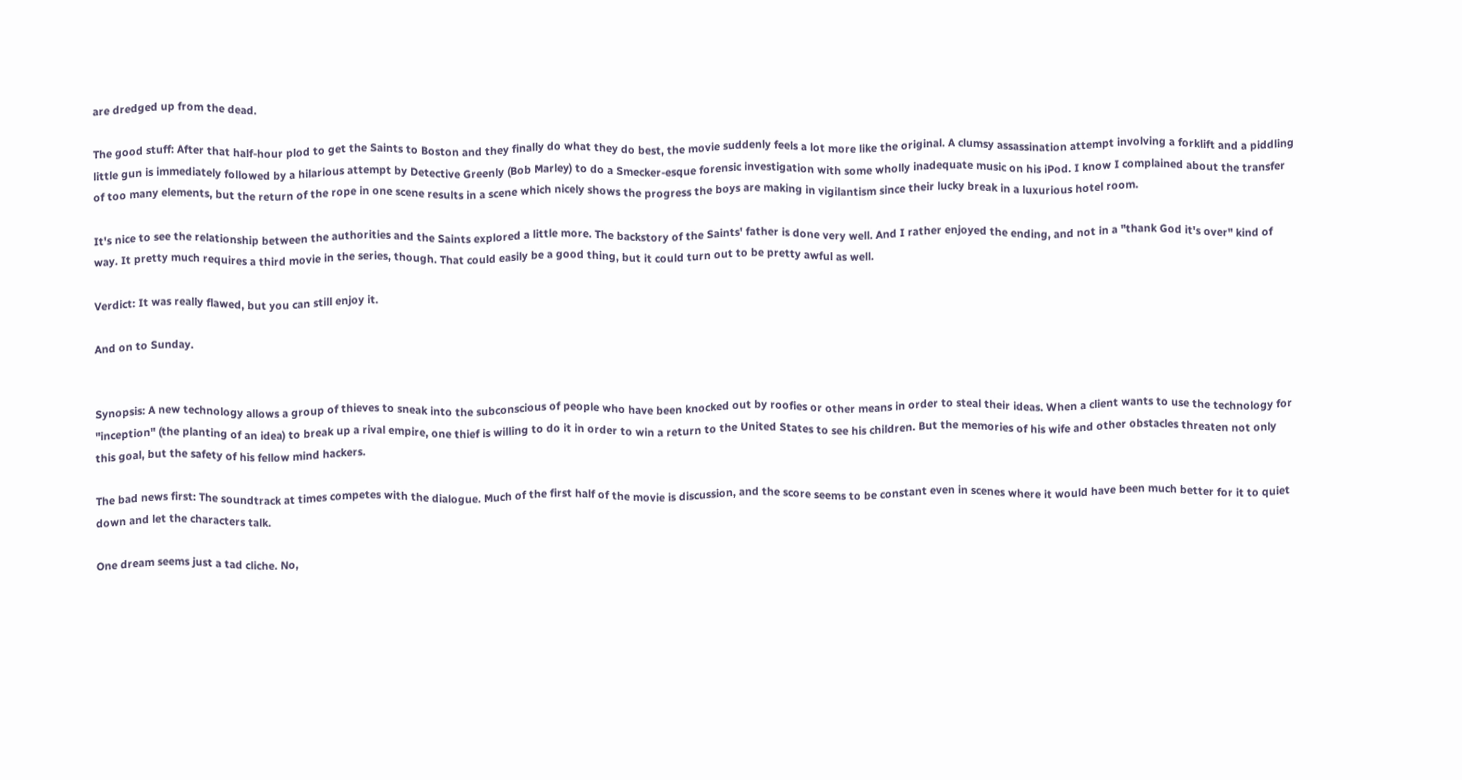are dredged up from the dead.

The good stuff: After that half-hour plod to get the Saints to Boston and they finally do what they do best, the movie suddenly feels a lot more like the original. A clumsy assassination attempt involving a forklift and a piddling little gun is immediately followed by a hilarious attempt by Detective Greenly (Bob Marley) to do a Smecker-esque forensic investigation with some wholly inadequate music on his iPod. I know I complained about the transfer of too many elements, but the return of the rope in one scene results in a scene which nicely shows the progress the boys are making in vigilantism since their lucky break in a luxurious hotel room.

It's nice to see the relationship between the authorities and the Saints explored a little more. The backstory of the Saints' father is done very well. And I rather enjoyed the ending, and not in a "thank God it's over" kind of way. It pretty much requires a third movie in the series, though. That could easily be a good thing, but it could turn out to be pretty awful as well.

Verdict: It was really flawed, but you can still enjoy it.

And on to Sunday.


Synopsis: A new technology allows a group of thieves to sneak into the subconscious of people who have been knocked out by roofies or other means in order to steal their ideas. When a client wants to use the technology for "inception" (the planting of an idea) to break up a rival empire, one thief is willing to do it in order to win a return to the United States to see his children. But the memories of his wife and other obstacles threaten not only this goal, but the safety of his fellow mind hackers.

The bad news first: The soundtrack at times competes with the dialogue. Much of the first half of the movie is discussion, and the score seems to be constant even in scenes where it would have been much better for it to quiet down and let the characters talk.

One dream seems just a tad cliche. No,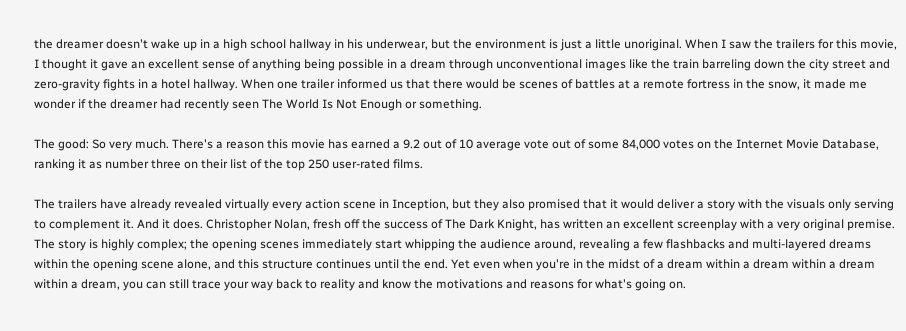the dreamer doesn't wake up in a high school hallway in his underwear, but the environment is just a little unoriginal. When I saw the trailers for this movie, I thought it gave an excellent sense of anything being possible in a dream through unconventional images like the train barreling down the city street and zero-gravity fights in a hotel hallway. When one trailer informed us that there would be scenes of battles at a remote fortress in the snow, it made me wonder if the dreamer had recently seen The World Is Not Enough or something.

The good: So very much. There's a reason this movie has earned a 9.2 out of 10 average vote out of some 84,000 votes on the Internet Movie Database, ranking it as number three on their list of the top 250 user-rated films.

The trailers have already revealed virtually every action scene in Inception, but they also promised that it would deliver a story with the visuals only serving to complement it. And it does. Christopher Nolan, fresh off the success of The Dark Knight, has written an excellent screenplay with a very original premise. The story is highly complex; the opening scenes immediately start whipping the audience around, revealing a few flashbacks and multi-layered dreams within the opening scene alone, and this structure continues until the end. Yet even when you're in the midst of a dream within a dream within a dream within a dream, you can still trace your way back to reality and know the motivations and reasons for what's going on.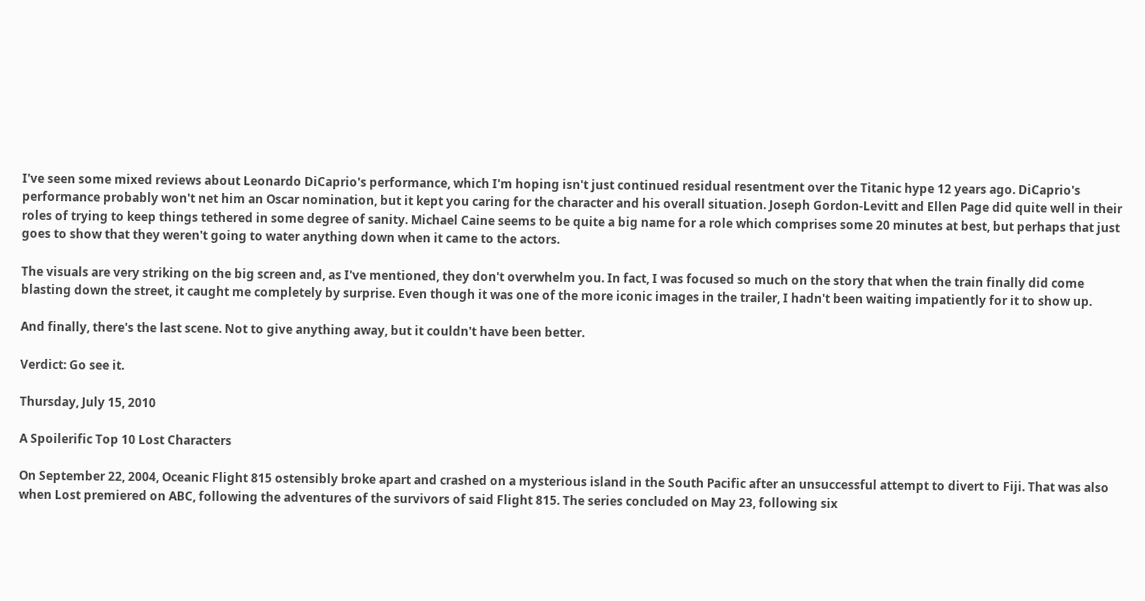I've seen some mixed reviews about Leonardo DiCaprio's performance, which I'm hoping isn't just continued residual resentment over the Titanic hype 12 years ago. DiCaprio's performance probably won't net him an Oscar nomination, but it kept you caring for the character and his overall situation. Joseph Gordon-Levitt and Ellen Page did quite well in their roles of trying to keep things tethered in some degree of sanity. Michael Caine seems to be quite a big name for a role which comprises some 20 minutes at best, but perhaps that just goes to show that they weren't going to water anything down when it came to the actors.

The visuals are very striking on the big screen and, as I've mentioned, they don't overwhelm you. In fact, I was focused so much on the story that when the train finally did come blasting down the street, it caught me completely by surprise. Even though it was one of the more iconic images in the trailer, I hadn't been waiting impatiently for it to show up.

And finally, there's the last scene. Not to give anything away, but it couldn't have been better.

Verdict: Go see it.

Thursday, July 15, 2010

A Spoilerific Top 10 Lost Characters

On September 22, 2004, Oceanic Flight 815 ostensibly broke apart and crashed on a mysterious island in the South Pacific after an unsuccessful attempt to divert to Fiji. That was also when Lost premiered on ABC, following the adventures of the survivors of said Flight 815. The series concluded on May 23, following six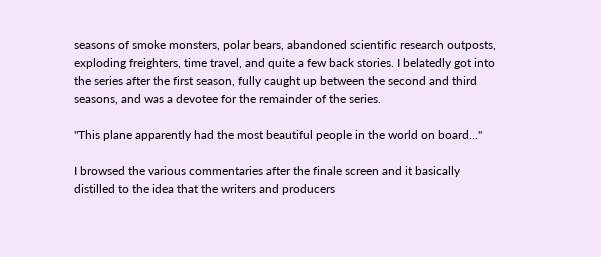seasons of smoke monsters, polar bears, abandoned scientific research outposts, exploding freighters, time travel, and quite a few back stories. I belatedly got into the series after the first season, fully caught up between the second and third seasons, and was a devotee for the remainder of the series.

"This plane apparently had the most beautiful people in the world on board..."

I browsed the various commentaries after the finale screen and it basically distilled to the idea that the writers and producers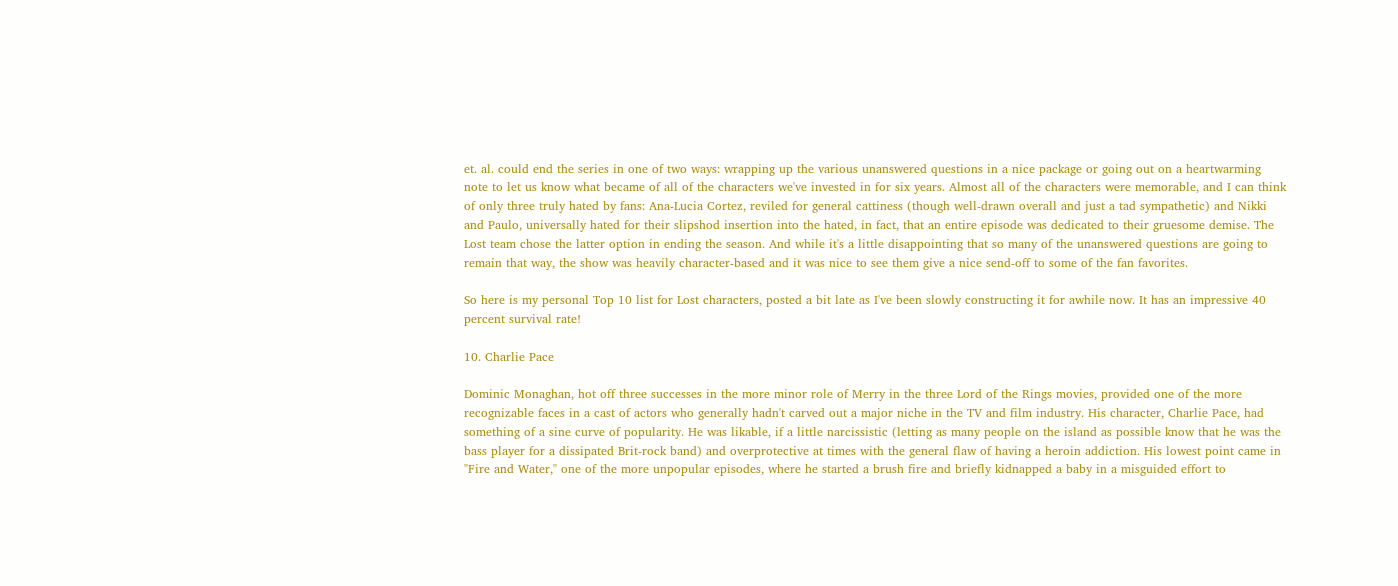et. al. could end the series in one of two ways: wrapping up the various unanswered questions in a nice package or going out on a heartwarming note to let us know what became of all of the characters we've invested in for six years. Almost all of the characters were memorable, and I can think of only three truly hated by fans: Ana-Lucia Cortez, reviled for general cattiness (though well-drawn overall and just a tad sympathetic) and Nikki and Paulo, universally hated for their slipshod insertion into the hated, in fact, that an entire episode was dedicated to their gruesome demise. The Lost team chose the latter option in ending the season. And while it's a little disappointing that so many of the unanswered questions are going to remain that way, the show was heavily character-based and it was nice to see them give a nice send-off to some of the fan favorites.

So here is my personal Top 10 list for Lost characters, posted a bit late as I've been slowly constructing it for awhile now. It has an impressive 40 percent survival rate!

10. Charlie Pace

Dominic Monaghan, hot off three successes in the more minor role of Merry in the three Lord of the Rings movies, provided one of the more recognizable faces in a cast of actors who generally hadn't carved out a major niche in the TV and film industry. His character, Charlie Pace, had something of a sine curve of popularity. He was likable, if a little narcissistic (letting as many people on the island as possible know that he was the bass player for a dissipated Brit-rock band) and overprotective at times with the general flaw of having a heroin addiction. His lowest point came in "Fire and Water," one of the more unpopular episodes, where he started a brush fire and briefly kidnapped a baby in a misguided effort to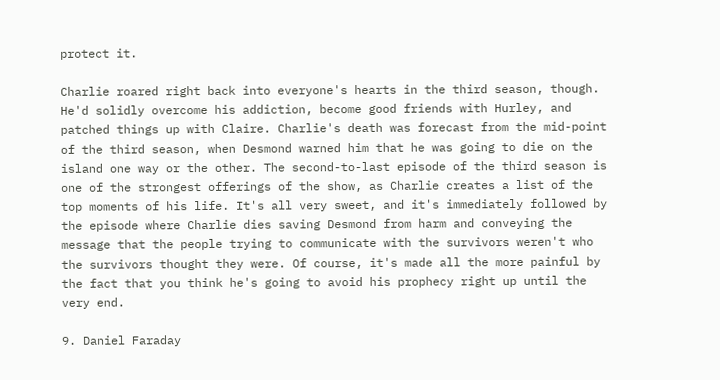protect it.

Charlie roared right back into everyone's hearts in the third season, though. He'd solidly overcome his addiction, become good friends with Hurley, and patched things up with Claire. Charlie's death was forecast from the mid-point of the third season, when Desmond warned him that he was going to die on the island one way or the other. The second-to-last episode of the third season is one of the strongest offerings of the show, as Charlie creates a list of the top moments of his life. It's all very sweet, and it's immediately followed by the episode where Charlie dies saving Desmond from harm and conveying the message that the people trying to communicate with the survivors weren't who the survivors thought they were. Of course, it's made all the more painful by the fact that you think he's going to avoid his prophecy right up until the very end.

9. Daniel Faraday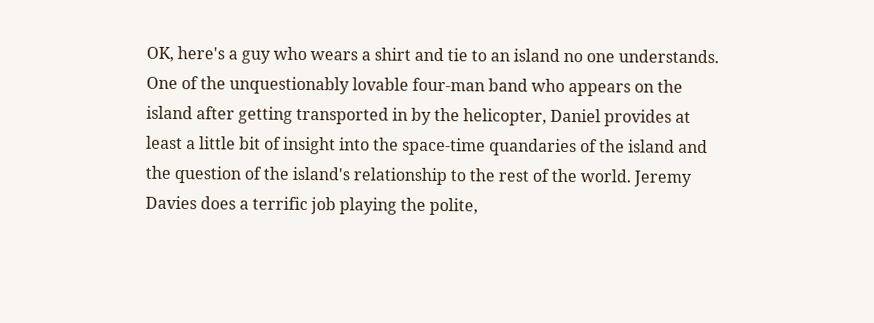OK, here's a guy who wears a shirt and tie to an island no one understands. One of the unquestionably lovable four-man band who appears on the island after getting transported in by the helicopter, Daniel provides at least a little bit of insight into the space-time quandaries of the island and the question of the island's relationship to the rest of the world. Jeremy Davies does a terrific job playing the polite,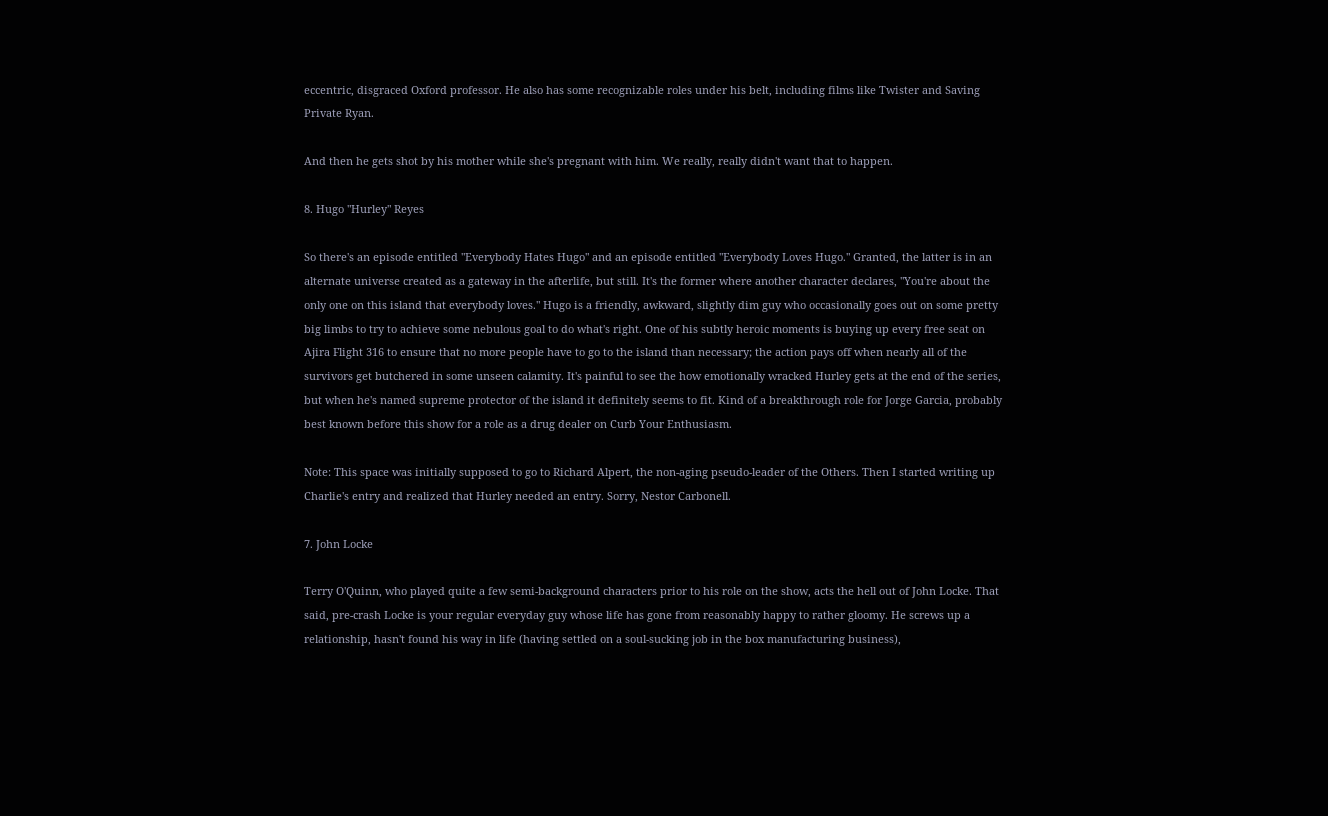eccentric, disgraced Oxford professor. He also has some recognizable roles under his belt, including films like Twister and Saving Private Ryan.

And then he gets shot by his mother while she's pregnant with him. We really, really didn't want that to happen.

8. Hugo "Hurley" Reyes

So there's an episode entitled "Everybody Hates Hugo" and an episode entitled "Everybody Loves Hugo." Granted, the latter is in an alternate universe created as a gateway in the afterlife, but still. It's the former where another character declares, "You're about the only one on this island that everybody loves." Hugo is a friendly, awkward, slightly dim guy who occasionally goes out on some pretty big limbs to try to achieve some nebulous goal to do what's right. One of his subtly heroic moments is buying up every free seat on Ajira Flight 316 to ensure that no more people have to go to the island than necessary; the action pays off when nearly all of the survivors get butchered in some unseen calamity. It's painful to see the how emotionally wracked Hurley gets at the end of the series, but when he's named supreme protector of the island it definitely seems to fit. Kind of a breakthrough role for Jorge Garcia, probably best known before this show for a role as a drug dealer on Curb Your Enthusiasm.

Note: This space was initially supposed to go to Richard Alpert, the non-aging pseudo-leader of the Others. Then I started writing up Charlie's entry and realized that Hurley needed an entry. Sorry, Nestor Carbonell.

7. John Locke

Terry O'Quinn, who played quite a few semi-background characters prior to his role on the show, acts the hell out of John Locke. That said, pre-crash Locke is your regular everyday guy whose life has gone from reasonably happy to rather gloomy. He screws up a relationship, hasn't found his way in life (having settled on a soul-sucking job in the box manufacturing business),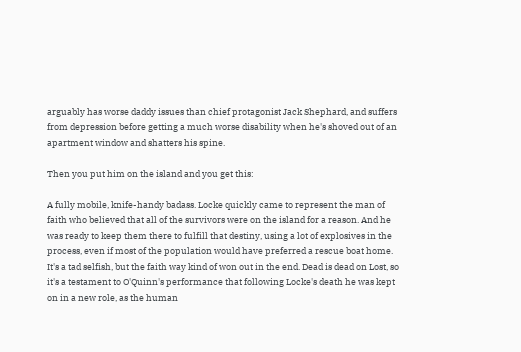arguably has worse daddy issues than chief protagonist Jack Shephard, and suffers from depression before getting a much worse disability when he's shoved out of an apartment window and shatters his spine.

Then you put him on the island and you get this:

A fully mobile, knife-handy badass. Locke quickly came to represent the man of faith who believed that all of the survivors were on the island for a reason. And he was ready to keep them there to fulfill that destiny, using a lot of explosives in the process, even if most of the population would have preferred a rescue boat home. It's a tad selfish, but the faith way kind of won out in the end. Dead is dead on Lost, so it's a testament to O'Quinn's performance that following Locke's death he was kept on in a new role, as the human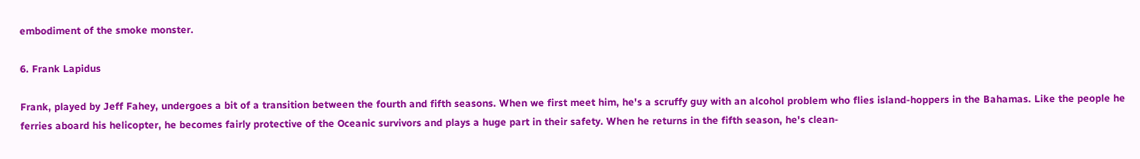embodiment of the smoke monster.

6. Frank Lapidus

Frank, played by Jeff Fahey, undergoes a bit of a transition between the fourth and fifth seasons. When we first meet him, he's a scruffy guy with an alcohol problem who flies island-hoppers in the Bahamas. Like the people he ferries aboard his helicopter, he becomes fairly protective of the Oceanic survivors and plays a huge part in their safety. When he returns in the fifth season, he's clean-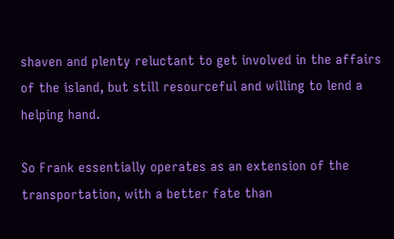shaven and plenty reluctant to get involved in the affairs of the island, but still resourceful and willing to lend a helping hand.

So Frank essentially operates as an extension of the transportation, with a better fate than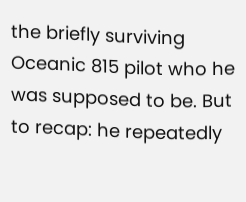the briefly surviving Oceanic 815 pilot who he was supposed to be. But to recap: he repeatedly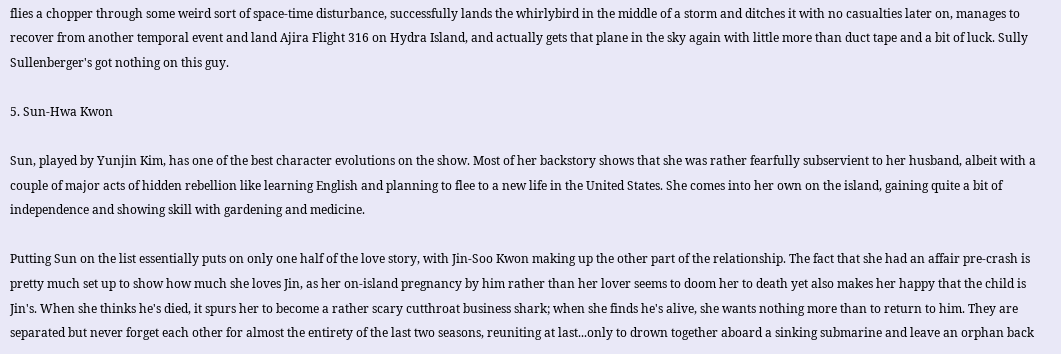flies a chopper through some weird sort of space-time disturbance, successfully lands the whirlybird in the middle of a storm and ditches it with no casualties later on, manages to recover from another temporal event and land Ajira Flight 316 on Hydra Island, and actually gets that plane in the sky again with little more than duct tape and a bit of luck. Sully Sullenberger's got nothing on this guy.

5. Sun-Hwa Kwon

Sun, played by Yunjin Kim, has one of the best character evolutions on the show. Most of her backstory shows that she was rather fearfully subservient to her husband, albeit with a couple of major acts of hidden rebellion like learning English and planning to flee to a new life in the United States. She comes into her own on the island, gaining quite a bit of independence and showing skill with gardening and medicine.

Putting Sun on the list essentially puts on only one half of the love story, with Jin-Soo Kwon making up the other part of the relationship. The fact that she had an affair pre-crash is pretty much set up to show how much she loves Jin, as her on-island pregnancy by him rather than her lover seems to doom her to death yet also makes her happy that the child is Jin's. When she thinks he's died, it spurs her to become a rather scary cutthroat business shark; when she finds he's alive, she wants nothing more than to return to him. They are separated but never forget each other for almost the entirety of the last two seasons, reuniting at last...only to drown together aboard a sinking submarine and leave an orphan back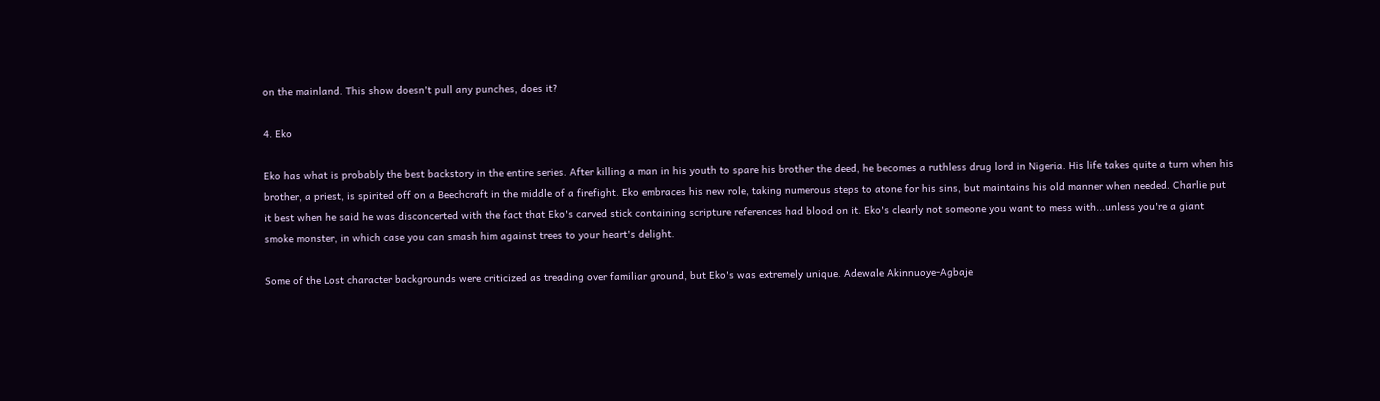on the mainland. This show doesn't pull any punches, does it?

4. Eko

Eko has what is probably the best backstory in the entire series. After killing a man in his youth to spare his brother the deed, he becomes a ruthless drug lord in Nigeria. His life takes quite a turn when his brother, a priest, is spirited off on a Beechcraft in the middle of a firefight. Eko embraces his new role, taking numerous steps to atone for his sins, but maintains his old manner when needed. Charlie put it best when he said he was disconcerted with the fact that Eko's carved stick containing scripture references had blood on it. Eko's clearly not someone you want to mess with...unless you're a giant smoke monster, in which case you can smash him against trees to your heart's delight.

Some of the Lost character backgrounds were criticized as treading over familiar ground, but Eko's was extremely unique. Adewale Akinnuoye-Agbaje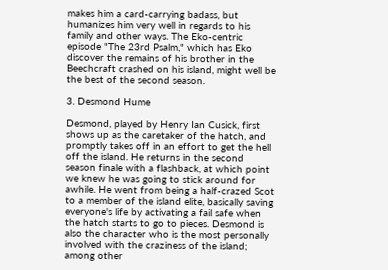makes him a card-carrying badass, but humanizes him very well in regards to his family and other ways. The Eko-centric episode "The 23rd Psalm," which has Eko discover the remains of his brother in the Beechcraft crashed on his island, might well be the best of the second season.

3. Desmond Hume

Desmond, played by Henry Ian Cusick, first shows up as the caretaker of the hatch, and promptly takes off in an effort to get the hell off the island. He returns in the second season finale with a flashback, at which point we knew he was going to stick around for awhile. He went from being a half-crazed Scot to a member of the island elite, basically saving everyone's life by activating a fail safe when the hatch starts to go to pieces. Desmond is also the character who is the most personally involved with the craziness of the island; among other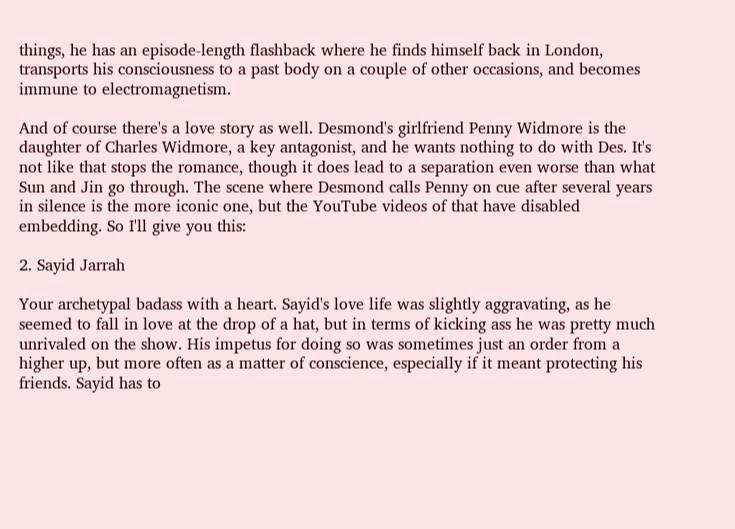things, he has an episode-length flashback where he finds himself back in London, transports his consciousness to a past body on a couple of other occasions, and becomes immune to electromagnetism.

And of course there's a love story as well. Desmond's girlfriend Penny Widmore is the daughter of Charles Widmore, a key antagonist, and he wants nothing to do with Des. It's not like that stops the romance, though it does lead to a separation even worse than what Sun and Jin go through. The scene where Desmond calls Penny on cue after several years in silence is the more iconic one, but the YouTube videos of that have disabled embedding. So I'll give you this:

2. Sayid Jarrah

Your archetypal badass with a heart. Sayid's love life was slightly aggravating, as he seemed to fall in love at the drop of a hat, but in terms of kicking ass he was pretty much unrivaled on the show. His impetus for doing so was sometimes just an order from a higher up, but more often as a matter of conscience, especially if it meant protecting his friends. Sayid has to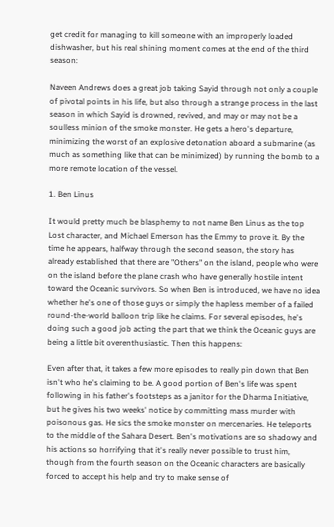get credit for managing to kill someone with an improperly loaded dishwasher, but his real shining moment comes at the end of the third season:

Naveen Andrews does a great job taking Sayid through not only a couple of pivotal points in his life, but also through a strange process in the last season in which Sayid is drowned, revived, and may or may not be a soulless minion of the smoke monster. He gets a hero's departure, minimizing the worst of an explosive detonation aboard a submarine (as much as something like that can be minimized) by running the bomb to a more remote location of the vessel.

1. Ben Linus

It would pretty much be blasphemy to not name Ben Linus as the top Lost character, and Michael Emerson has the Emmy to prove it. By the time he appears, halfway through the second season, the story has already established that there are "Others" on the island, people who were on the island before the plane crash who have generally hostile intent toward the Oceanic survivors. So when Ben is introduced, we have no idea whether he's one of those guys or simply the hapless member of a failed round-the-world balloon trip like he claims. For several episodes, he's doing such a good job acting the part that we think the Oceanic guys are being a little bit overenthusiastic. Then this happens:

Even after that, it takes a few more episodes to really pin down that Ben isn't who he's claiming to be. A good portion of Ben's life was spent following in his father's footsteps as a janitor for the Dharma Initiative, but he gives his two weeks' notice by committing mass murder with poisonous gas. He sics the smoke monster on mercenaries. He teleports to the middle of the Sahara Desert. Ben's motivations are so shadowy and his actions so horrifying that it's really never possible to trust him, though from the fourth season on the Oceanic characters are basically forced to accept his help and try to make sense of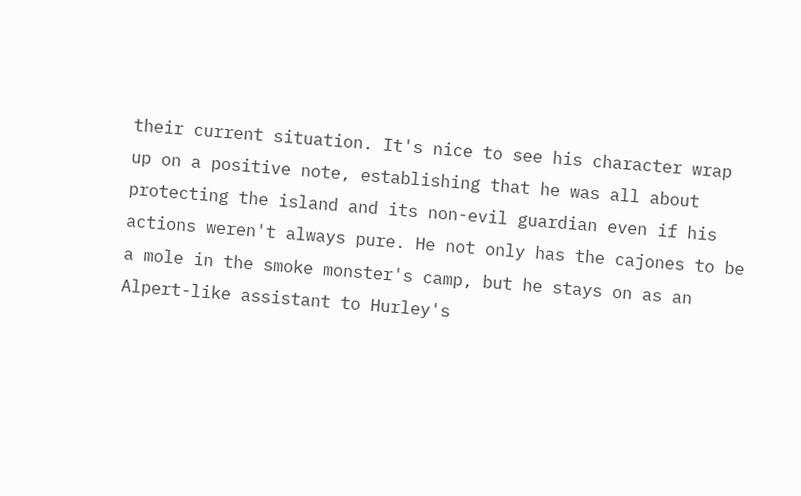their current situation. It's nice to see his character wrap up on a positive note, establishing that he was all about protecting the island and its non-evil guardian even if his actions weren't always pure. He not only has the cajones to be a mole in the smoke monster's camp, but he stays on as an Alpert-like assistant to Hurley's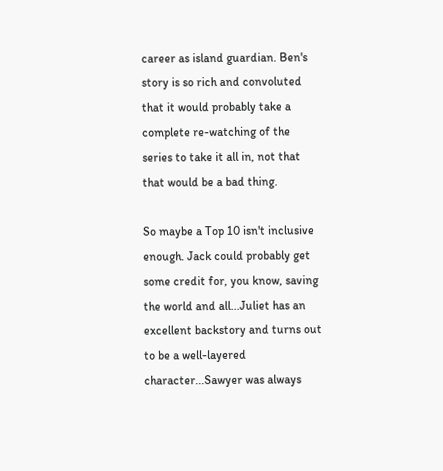career as island guardian. Ben's story is so rich and convoluted that it would probably take a complete re-watching of the series to take it all in, not that that would be a bad thing.

So maybe a Top 10 isn't inclusive enough. Jack could probably get some credit for, you know, saving the world and all...Juliet has an excellent backstory and turns out to be a well-layered character...Sawyer was always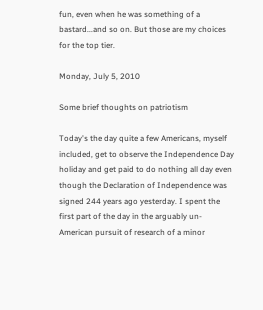fun, even when he was something of a bastard...and so on. But those are my choices for the top tier.

Monday, July 5, 2010

Some brief thoughts on patriotism

Today's the day quite a few Americans, myself included, get to observe the Independence Day holiday and get paid to do nothing all day even though the Declaration of Independence was signed 244 years ago yesterday. I spent the first part of the day in the arguably un-American pursuit of research of a minor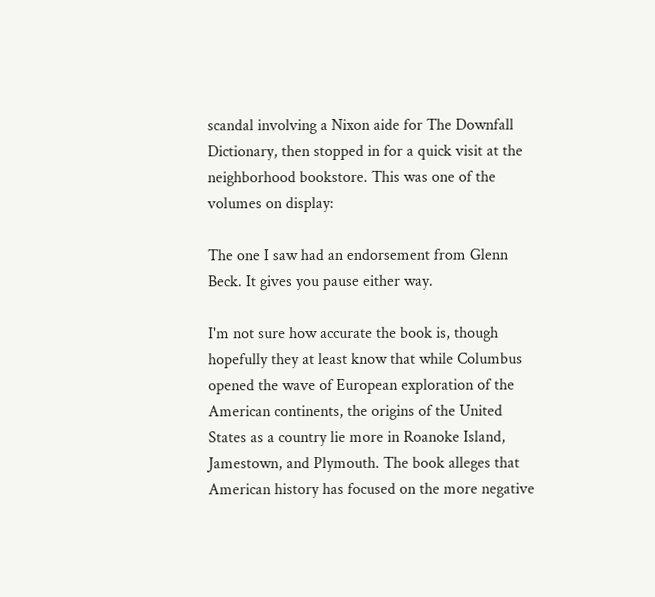scandal involving a Nixon aide for The Downfall Dictionary, then stopped in for a quick visit at the neighborhood bookstore. This was one of the volumes on display:

The one I saw had an endorsement from Glenn Beck. It gives you pause either way.

I'm not sure how accurate the book is, though hopefully they at least know that while Columbus opened the wave of European exploration of the American continents, the origins of the United States as a country lie more in Roanoke Island, Jamestown, and Plymouth. The book alleges that American history has focused on the more negative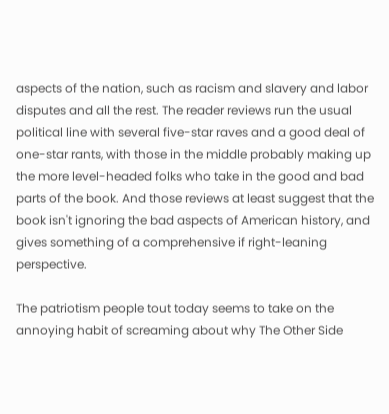aspects of the nation, such as racism and slavery and labor disputes and all the rest. The reader reviews run the usual political line with several five-star raves and a good deal of one-star rants, with those in the middle probably making up the more level-headed folks who take in the good and bad parts of the book. And those reviews at least suggest that the book isn't ignoring the bad aspects of American history, and gives something of a comprehensive if right-leaning perspective.

The patriotism people tout today seems to take on the annoying habit of screaming about why The Other Side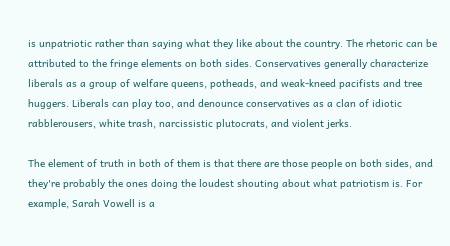is unpatriotic rather than saying what they like about the country. The rhetoric can be attributed to the fringe elements on both sides. Conservatives generally characterize liberals as a group of welfare queens, potheads, and weak-kneed pacifists and tree huggers. Liberals can play too, and denounce conservatives as a clan of idiotic rabblerousers, white trash, narcissistic plutocrats, and violent jerks.

The element of truth in both of them is that there are those people on both sides, and they're probably the ones doing the loudest shouting about what patriotism is. For example, Sarah Vowell is a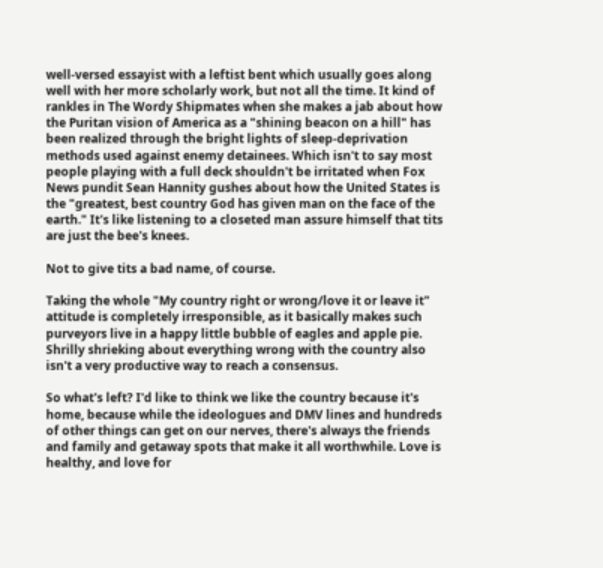well-versed essayist with a leftist bent which usually goes along well with her more scholarly work, but not all the time. It kind of rankles in The Wordy Shipmates when she makes a jab about how the Puritan vision of America as a "shining beacon on a hill" has been realized through the bright lights of sleep-deprivation methods used against enemy detainees. Which isn't to say most people playing with a full deck shouldn't be irritated when Fox News pundit Sean Hannity gushes about how the United States is the "greatest, best country God has given man on the face of the earth." It's like listening to a closeted man assure himself that tits are just the bee's knees.

Not to give tits a bad name, of course.

Taking the whole "My country right or wrong/love it or leave it" attitude is completely irresponsible, as it basically makes such purveyors live in a happy little bubble of eagles and apple pie. Shrilly shrieking about everything wrong with the country also isn't a very productive way to reach a consensus.

So what's left? I'd like to think we like the country because it's home, because while the ideologues and DMV lines and hundreds of other things can get on our nerves, there's always the friends and family and getaway spots that make it all worthwhile. Love is healthy, and love for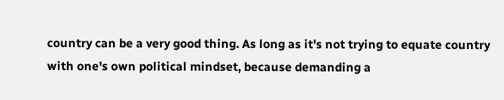country can be a very good thing. As long as it's not trying to equate country with one's own political mindset, because demanding a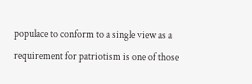populace to conform to a single view as a requirement for patriotism is one of those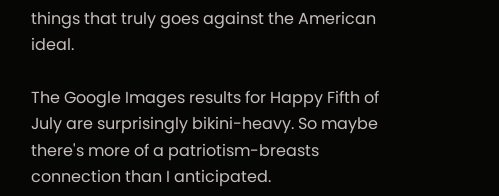things that truly goes against the American ideal.

The Google Images results for Happy Fifth of July are surprisingly bikini-heavy. So maybe there's more of a patriotism-breasts connection than I anticipated.